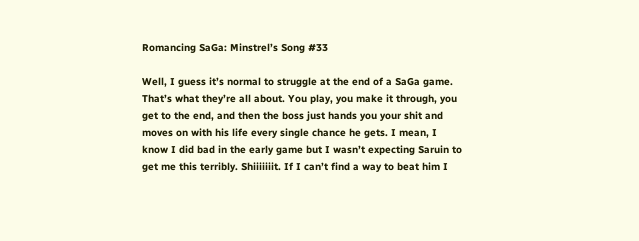Romancing SaGa: Minstrel’s Song #33

Well, I guess it’s normal to struggle at the end of a SaGa game. That’s what they’re all about. You play, you make it through, you get to the end, and then the boss just hands you your shit and moves on with his life every single chance he gets. I mean, I know I did bad in the early game but I wasn’t expecting Saruin to get me this terribly. Shiiiiiiit. If I can’t find a way to beat him I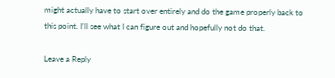might actually have to start over entirely and do the game properly back to this point. I’ll see what I can figure out and hopefully not do that.

Leave a Reply